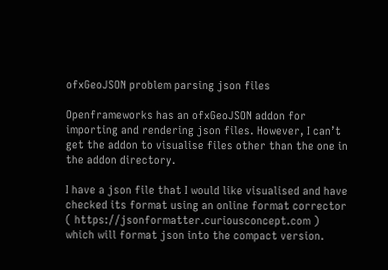ofxGeoJSON problem parsing json files

Openframeworks has an ofxGeoJSON addon for importing and rendering json files. However, I can’t get the addon to visualise files other than the one in the addon directory.

I have a json file that I would like visualised and have checked its format using an online format corrector ( https://jsonformatter.curiousconcept.com ) which will format json into the compact version.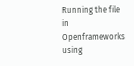Running the file in Openframeworks using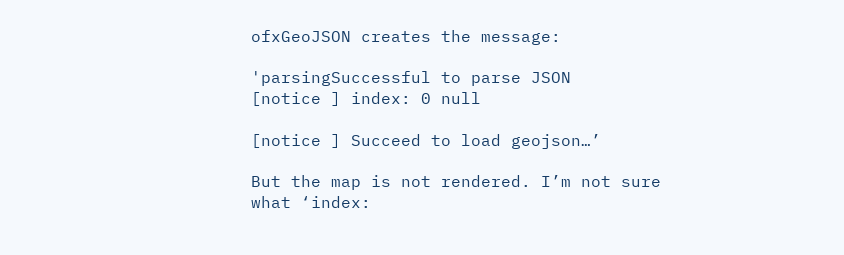ofxGeoJSON creates the message:

'parsingSuccessful to parse JSON
[notice ] index: 0 null

[notice ] Succeed to load geojson…’

But the map is not rendered. I’m not sure what ‘index: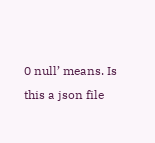0 null’ means. Is this a json file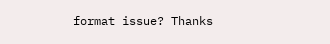format issue? Thanks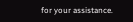for your assistance.